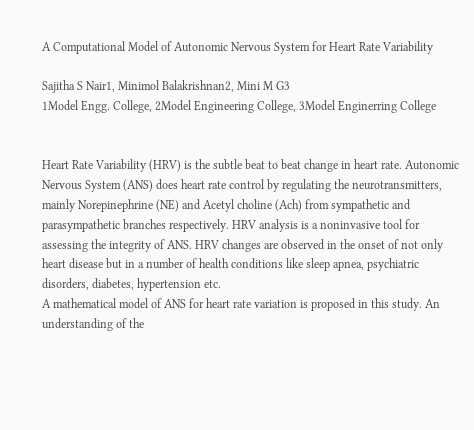A Computational Model of Autonomic Nervous System for Heart Rate Variability

Sajitha S Nair1, Minimol Balakrishnan2, Mini M G3
1Model Engg. College, 2Model Engineering College, 3Model Enginerring College


Heart Rate Variability (HRV) is the subtle beat to beat change in heart rate. Autonomic Nervous System (ANS) does heart rate control by regulating the neurotransmitters, mainly Norepinephrine (NE) and Acetyl choline (Ach) from sympathetic and parasympathetic branches respectively. HRV analysis is a noninvasive tool for assessing the integrity of ANS. HRV changes are observed in the onset of not only heart disease but in a number of health conditions like sleep apnea, psychiatric disorders, diabetes, hypertension etc.
A mathematical model of ANS for heart rate variation is proposed in this study. An understanding of the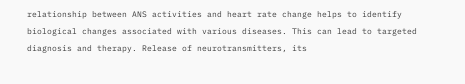relationship between ANS activities and heart rate change helps to identify biological changes associated with various diseases. This can lead to targeted diagnosis and therapy. Release of neurotransmitters, its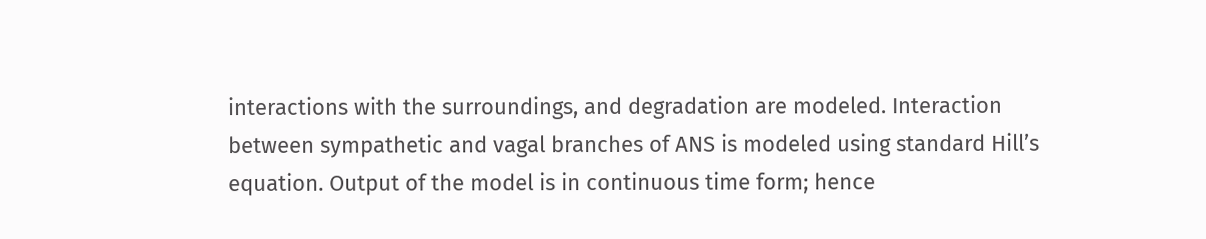interactions with the surroundings, and degradation are modeled. Interaction between sympathetic and vagal branches of ANS is modeled using standard Hill’s equation. Output of the model is in continuous time form; hence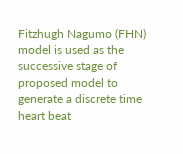Fitzhugh Nagumo (FHN) model is used as the successive stage of proposed model to generate a discrete time heart beat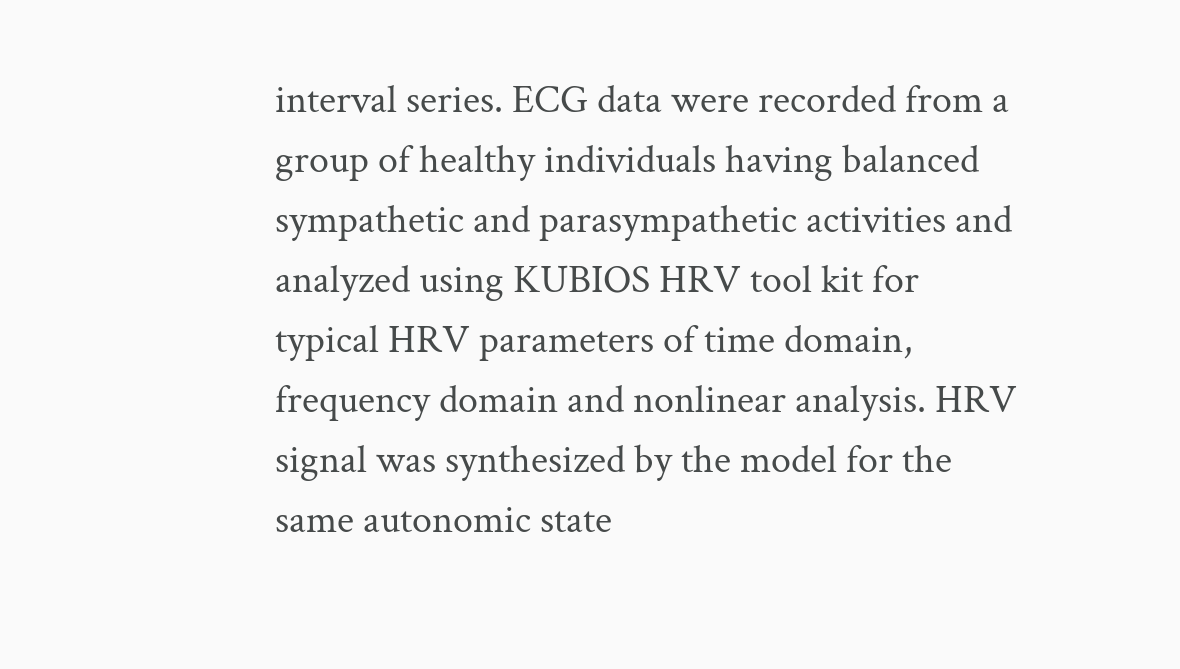interval series. ECG data were recorded from a group of healthy individuals having balanced sympathetic and parasympathetic activities and analyzed using KUBIOS HRV tool kit for typical HRV parameters of time domain, frequency domain and nonlinear analysis. HRV signal was synthesized by the model for the same autonomic state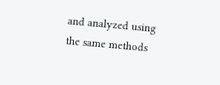and analyzed using the same methods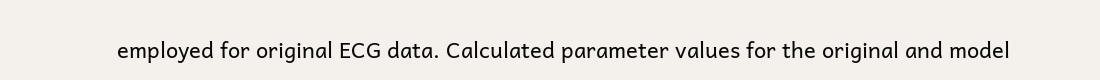employed for original ECG data. Calculated parameter values for the original and model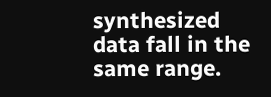synthesized data fall in the same range.